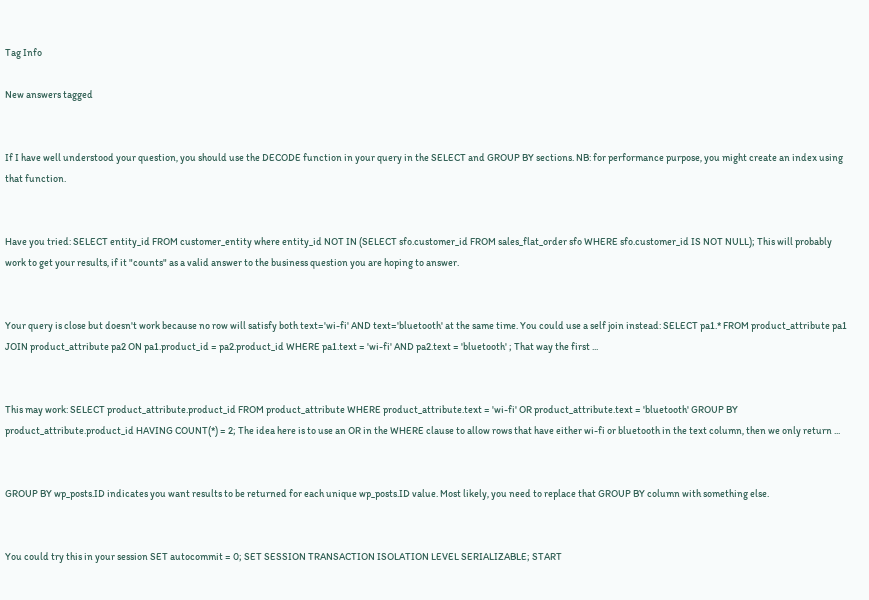Tag Info

New answers tagged


If I have well understood your question, you should use the DECODE function in your query in the SELECT and GROUP BY sections. NB: for performance purpose, you might create an index using that function.


Have you tried: SELECT entity_id FROM customer_entity where entity_id NOT IN (SELECT sfo.customer_id FROM sales_flat_order sfo WHERE sfo.customer_id IS NOT NULL); This will probably work to get your results, if it "counts" as a valid answer to the business question you are hoping to answer.


Your query is close but doesn't work because no row will satisfy both text='wi-fi' AND text='bluetooth' at the same time. You could use a self join instead: SELECT pa1.* FROM product_attribute pa1 JOIN product_attribute pa2 ON pa1.product_id = pa2.product_id WHERE pa1.text = 'wi-fi' AND pa2.text = 'bluetooth' ; That way the first ...


This may work: SELECT product_attribute.product_id FROM product_attribute WHERE product_attribute.text = 'wi-fi' OR product_attribute.text = 'bluetooth' GROUP BY product_attribute.product_id HAVING COUNT(*) = 2; The idea here is to use an OR in the WHERE clause to allow rows that have either wi-fi or bluetooth in the text column, then we only return ...


GROUP BY wp_posts.ID indicates you want results to be returned for each unique wp_posts.ID value. Most likely, you need to replace that GROUP BY column with something else.


You could try this in your session SET autocommit = 0; SET SESSION TRANSACTION ISOLATION LEVEL SERIALIZABLE; START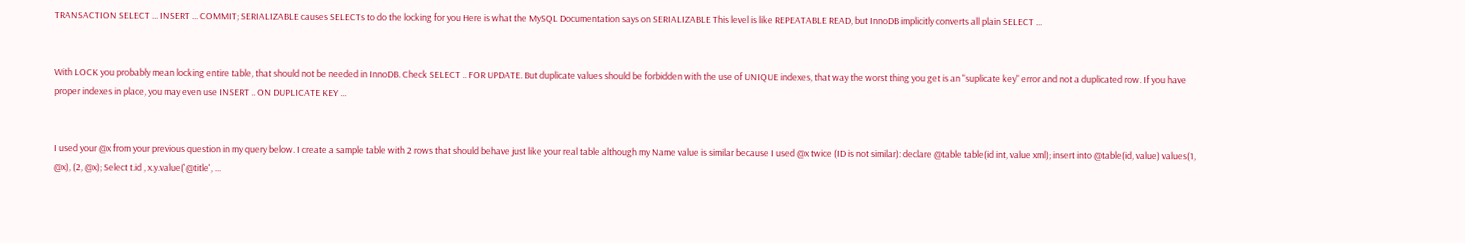TRANSACTION SELECT ... INSERT ... COMMIT; SERIALIZABLE causes SELECTs to do the locking for you Here is what the MySQL Documentation says on SERIALIZABLE This level is like REPEATABLE READ, but InnoDB implicitly converts all plain SELECT ...


With LOCK you probably mean locking entire table, that should not be needed in InnoDB. Check SELECT .. FOR UPDATE. But duplicate values should be forbidden with the use of UNIQUE indexes, that way the worst thing you get is an "suplicate key" error and not a duplicated row. If you have proper indexes in place, you may even use INSERT .. ON DUPLICATE KEY ...


I used your @x from your previous question in my query below. I create a sample table with 2 rows that should behave just like your real table although my Name value is similar because I used @x twice (ID is not similar): declare @table table(id int, value xml); insert into @table(id, value) values(1, @x), (2, @x); Select t.id , x.y.value('@title', ...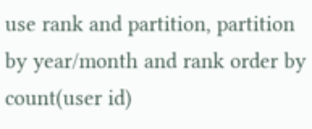use rank and partition, partition by year/month and rank order by count(user id)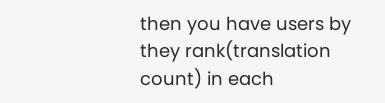then you have users by they rank(translation count) in each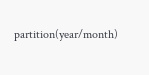partition(year/month)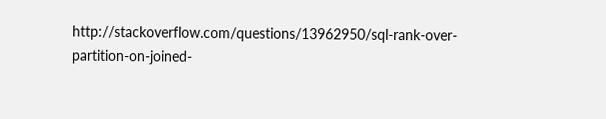http://stackoverflow.com/questions/13962950/sql-rank-over-partition-on-joined-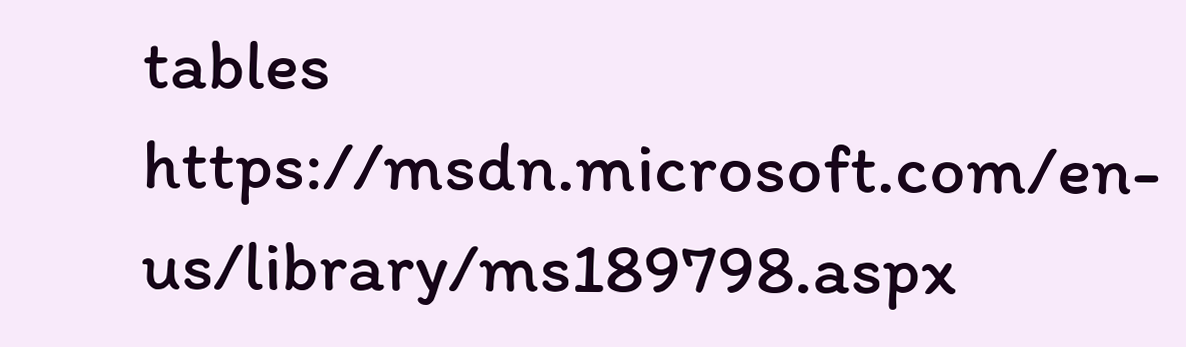tables https://msdn.microsoft.com/en-us/library/ms189798.aspx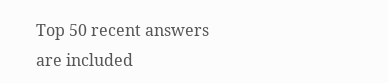Top 50 recent answers are included